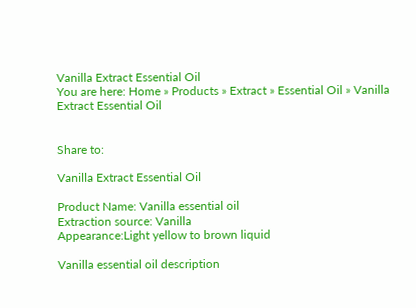Vanilla Extract Essential Oil
You are here: Home » Products » Extract » Essential Oil » Vanilla Extract Essential Oil


Share to:

Vanilla Extract Essential Oil

Product Name: Vanilla essential oil
Extraction source: Vanilla
Appearance:Light yellow to brown liquid

Vanilla essential oil description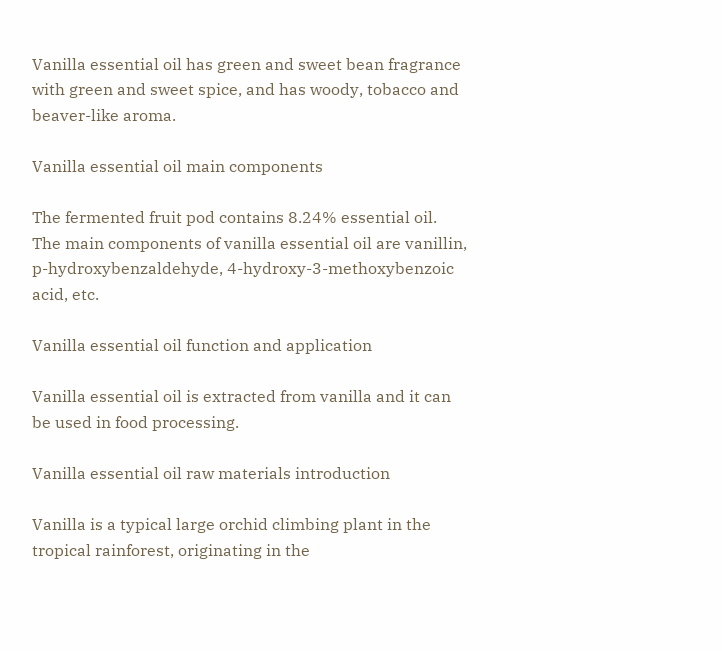Vanilla essential oil has green and sweet bean fragrance with green and sweet spice, and has woody, tobacco and beaver-like aroma.

Vanilla essential oil main components

The fermented fruit pod contains 8.24% essential oil. The main components of vanilla essential oil are vanillin, p-hydroxybenzaldehyde, 4-hydroxy-3-methoxybenzoic acid, etc.

Vanilla essential oil function and application

Vanilla essential oil is extracted from vanilla and it can be used in food processing.

Vanilla essential oil raw materials introduction

Vanilla is a typical large orchid climbing plant in the tropical rainforest, originating in the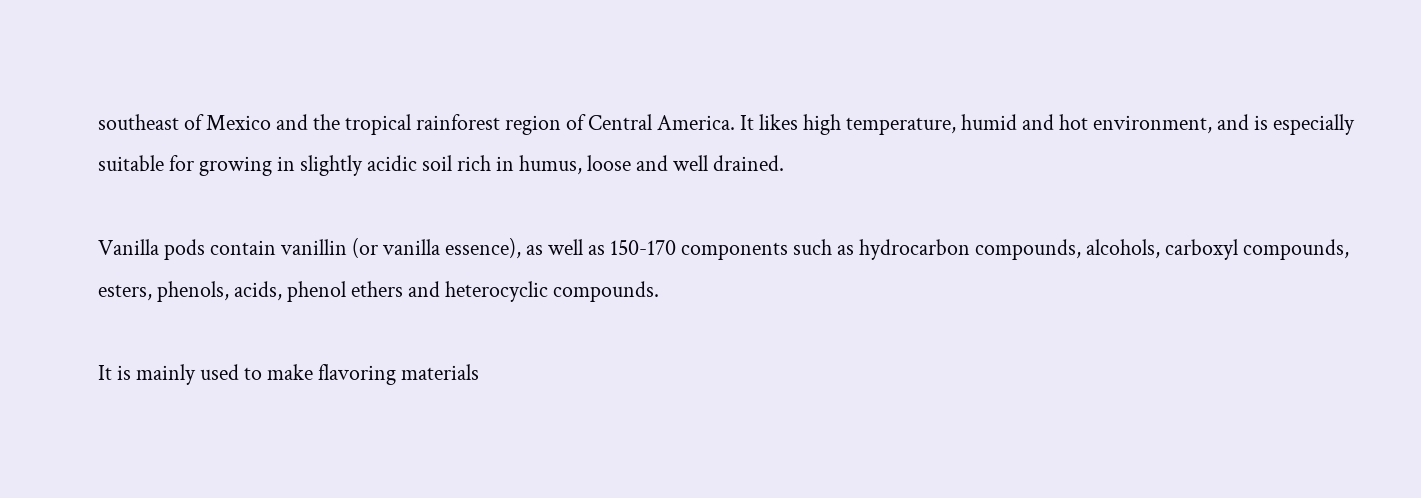southeast of Mexico and the tropical rainforest region of Central America. It likes high temperature, humid and hot environment, and is especially suitable for growing in slightly acidic soil rich in humus, loose and well drained.

Vanilla pods contain vanillin (or vanilla essence), as well as 150-170 components such as hydrocarbon compounds, alcohols, carboxyl compounds, esters, phenols, acids, phenol ethers and heterocyclic compounds.

It is mainly used to make flavoring materials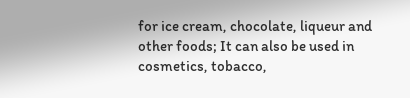for ice cream, chocolate, liqueur and other foods; It can also be used in cosmetics, tobacco,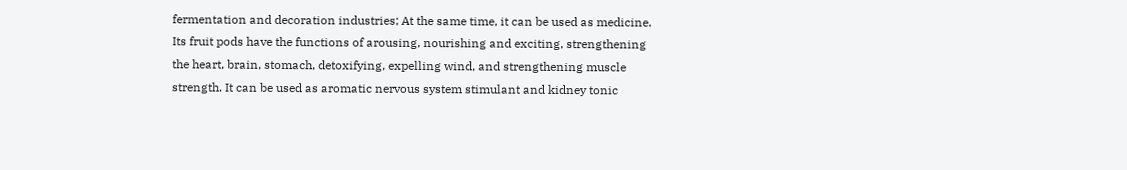fermentation and decoration industries; At the same time, it can be used as medicine. Its fruit pods have the functions of arousing, nourishing and exciting, strengthening the heart, brain, stomach, detoxifying, expelling wind, and strengthening muscle strength. It can be used as aromatic nervous system stimulant and kidney tonic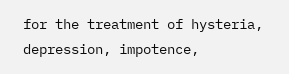for the treatment of hysteria, depression, impotence,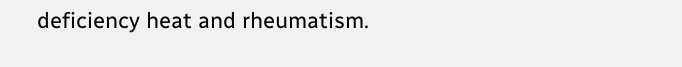deficiency heat and rheumatism.